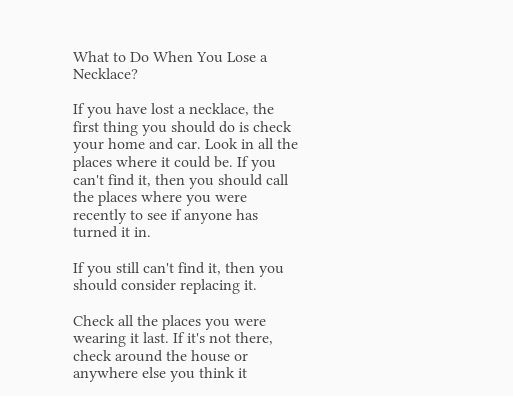What to Do When You Lose a Necklace?

If you have lost a necklace, the first thing you should do is check your home and car. Look in all the places where it could be. If you can't find it, then you should call the places where you were recently to see if anyone has turned it in.

If you still can't find it, then you should consider replacing it.

Check all the places you were wearing it last. If it's not there, check around the house or anywhere else you think it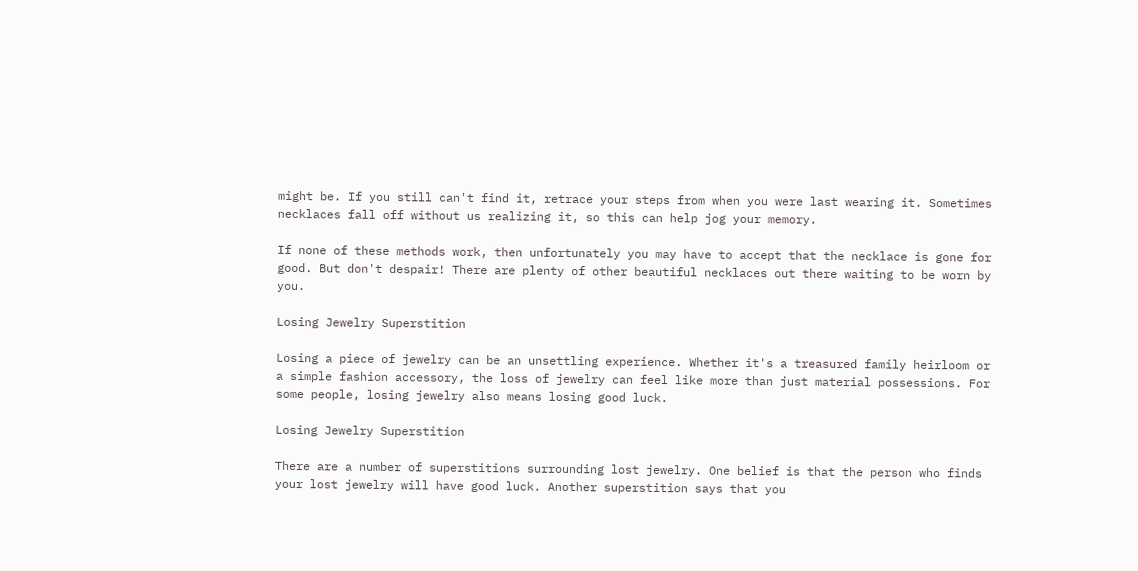might be. If you still can't find it, retrace your steps from when you were last wearing it. Sometimes necklaces fall off without us realizing it, so this can help jog your memory.

If none of these methods work, then unfortunately you may have to accept that the necklace is gone for good. But don't despair! There are plenty of other beautiful necklaces out there waiting to be worn by you.

Losing Jewelry Superstition

Losing a piece of jewelry can be an unsettling experience. Whether it's a treasured family heirloom or a simple fashion accessory, the loss of jewelry can feel like more than just material possessions. For some people, losing jewelry also means losing good luck.

Losing Jewelry Superstition

There are a number of superstitions surrounding lost jewelry. One belief is that the person who finds your lost jewelry will have good luck. Another superstition says that you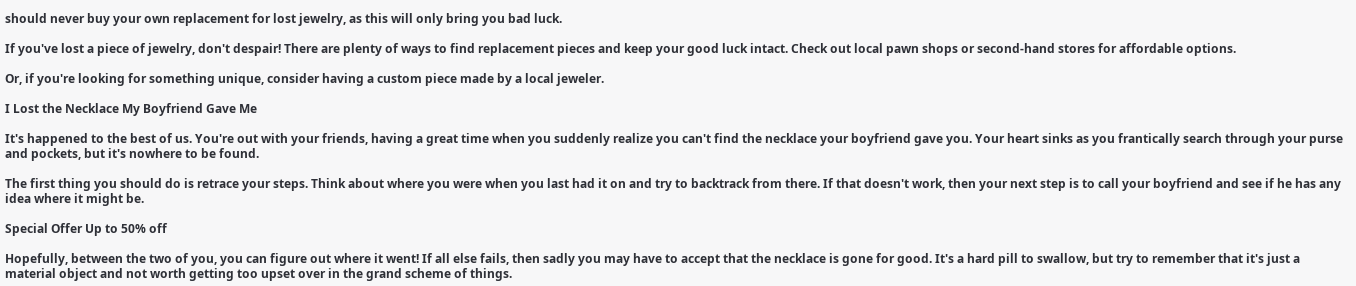should never buy your own replacement for lost jewelry, as this will only bring you bad luck.

If you've lost a piece of jewelry, don't despair! There are plenty of ways to find replacement pieces and keep your good luck intact. Check out local pawn shops or second-hand stores for affordable options.

Or, if you're looking for something unique, consider having a custom piece made by a local jeweler.

I Lost the Necklace My Boyfriend Gave Me

It's happened to the best of us. You're out with your friends, having a great time when you suddenly realize you can't find the necklace your boyfriend gave you. Your heart sinks as you frantically search through your purse and pockets, but it's nowhere to be found.

The first thing you should do is retrace your steps. Think about where you were when you last had it on and try to backtrack from there. If that doesn't work, then your next step is to call your boyfriend and see if he has any idea where it might be.

Special Offer Up to 50% off

Hopefully, between the two of you, you can figure out where it went! If all else fails, then sadly you may have to accept that the necklace is gone for good. It's a hard pill to swallow, but try to remember that it's just a material object and not worth getting too upset over in the grand scheme of things.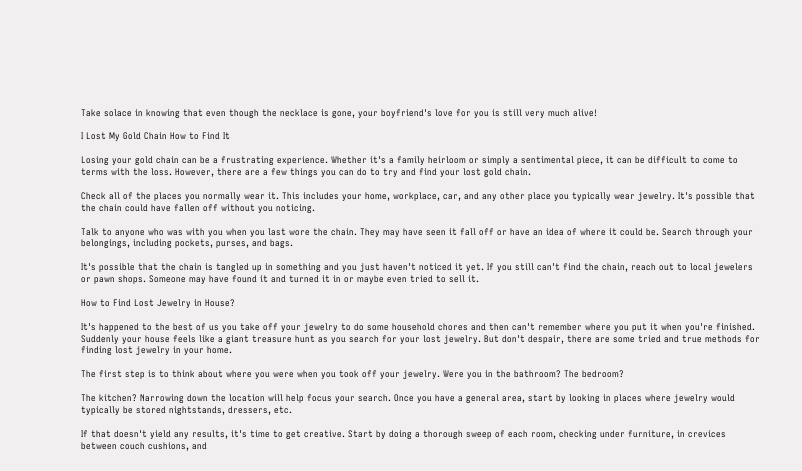Take solace in knowing that even though the necklace is gone, your boyfriend's love for you is still very much alive!

I Lost My Gold Chain How to Find It

Losing your gold chain can be a frustrating experience. Whether it's a family heirloom or simply a sentimental piece, it can be difficult to come to terms with the loss. However, there are a few things you can do to try and find your lost gold chain.

Check all of the places you normally wear it. This includes your home, workplace, car, and any other place you typically wear jewelry. It's possible that the chain could have fallen off without you noticing.

Talk to anyone who was with you when you last wore the chain. They may have seen it fall off or have an idea of where it could be. Search through your belongings, including pockets, purses, and bags.

It's possible that the chain is tangled up in something and you just haven't noticed it yet. If you still can't find the chain, reach out to local jewelers or pawn shops. Someone may have found it and turned it in or maybe even tried to sell it.

How to Find Lost Jewelry in House?

It's happened to the best of us you take off your jewelry to do some household chores and then can't remember where you put it when you're finished. Suddenly your house feels like a giant treasure hunt as you search for your lost jewelry. But don't despair, there are some tried and true methods for finding lost jewelry in your home.

The first step is to think about where you were when you took off your jewelry. Were you in the bathroom? The bedroom?

The kitchen? Narrowing down the location will help focus your search. Once you have a general area, start by looking in places where jewelry would typically be stored nightstands, dressers, etc.

If that doesn't yield any results, it's time to get creative. Start by doing a thorough sweep of each room, checking under furniture, in crevices between couch cushions, and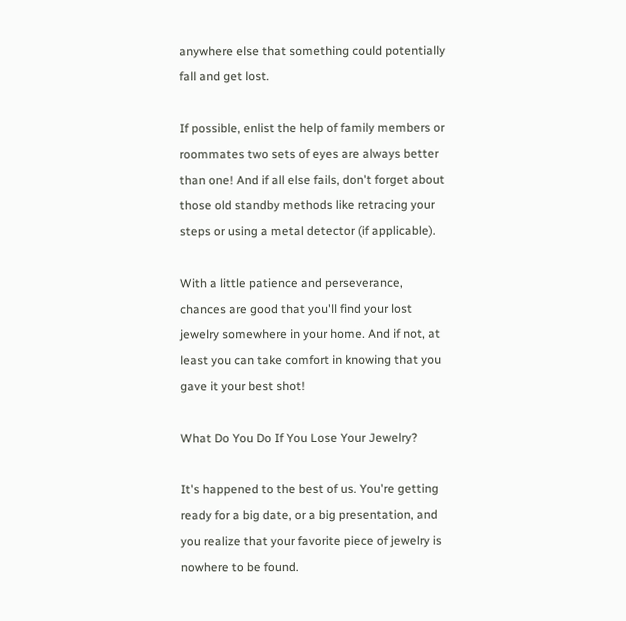anywhere else that something could potentially fall and get lost.

If possible, enlist the help of family members or roommates two sets of eyes are always better than one! And if all else fails, don't forget about those old standby methods like retracing your steps or using a metal detector (if applicable).

With a little patience and perseverance, chances are good that you'll find your lost jewelry somewhere in your home. And if not, at least you can take comfort in knowing that you gave it your best shot!

What Do You Do If You Lose Your Jewelry?

It's happened to the best of us. You're getting ready for a big date, or a big presentation, and you realize that your favorite piece of jewelry is nowhere to be found.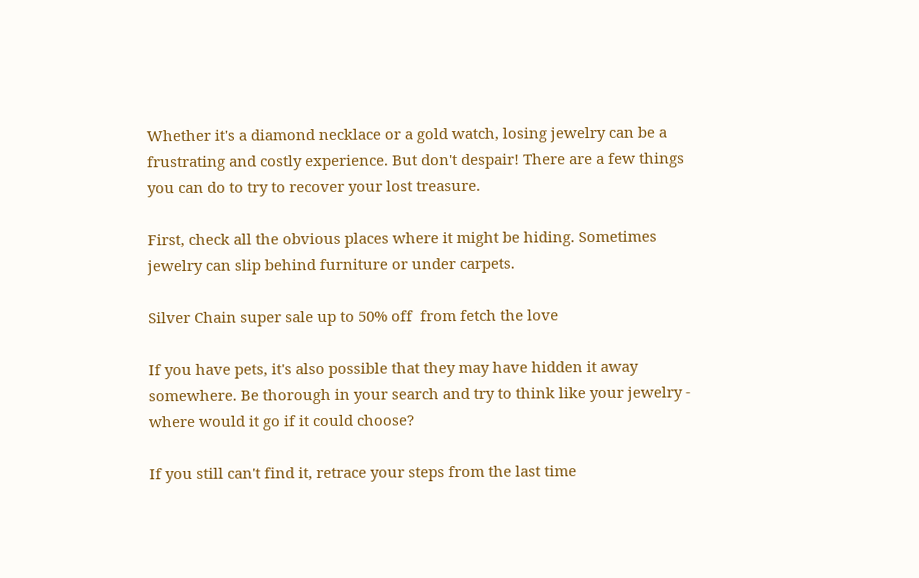Whether it's a diamond necklace or a gold watch, losing jewelry can be a frustrating and costly experience. But don't despair! There are a few things you can do to try to recover your lost treasure.

First, check all the obvious places where it might be hiding. Sometimes jewelry can slip behind furniture or under carpets.

Silver Chain super sale up to 50% off  from fetch the love

If you have pets, it's also possible that they may have hidden it away somewhere. Be thorough in your search and try to think like your jewelry - where would it go if it could choose?

If you still can't find it, retrace your steps from the last time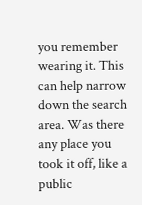you remember wearing it. This can help narrow down the search area. Was there any place you took it off, like a public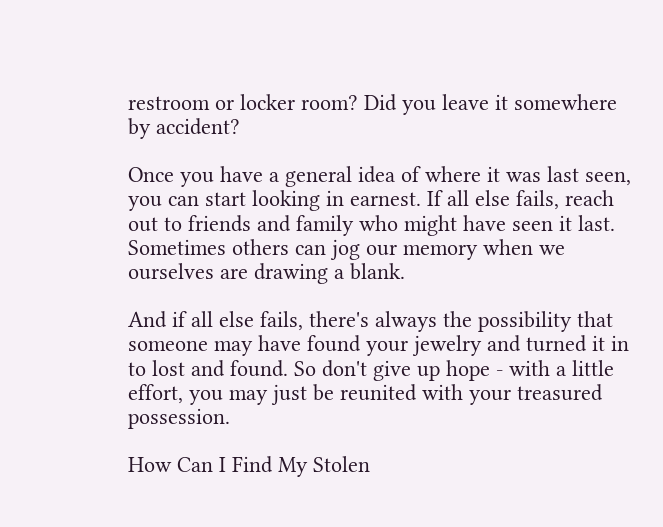restroom or locker room? Did you leave it somewhere by accident?

Once you have a general idea of where it was last seen, you can start looking in earnest. If all else fails, reach out to friends and family who might have seen it last. Sometimes others can jog our memory when we ourselves are drawing a blank.

And if all else fails, there's always the possibility that someone may have found your jewelry and turned it in to lost and found. So don't give up hope - with a little effort, you may just be reunited with your treasured possession.

How Can I Find My Stolen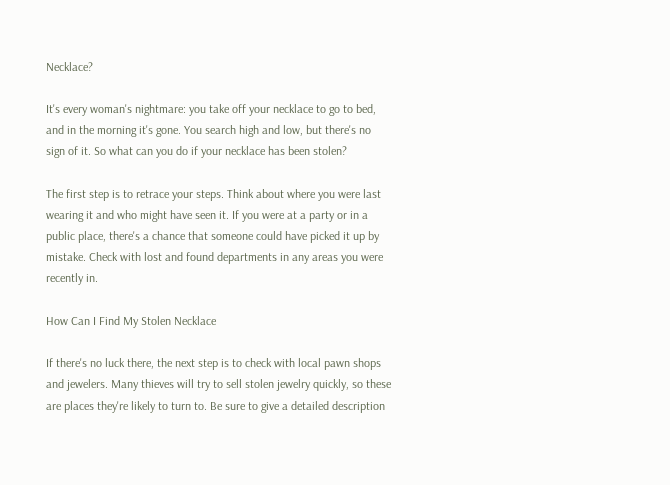Necklace?

It's every woman's nightmare: you take off your necklace to go to bed, and in the morning it's gone. You search high and low, but there's no sign of it. So what can you do if your necklace has been stolen?

The first step is to retrace your steps. Think about where you were last wearing it and who might have seen it. If you were at a party or in a public place, there's a chance that someone could have picked it up by mistake. Check with lost and found departments in any areas you were recently in.

How Can I Find My Stolen Necklace

If there's no luck there, the next step is to check with local pawn shops and jewelers. Many thieves will try to sell stolen jewelry quickly, so these are places they're likely to turn to. Be sure to give a detailed description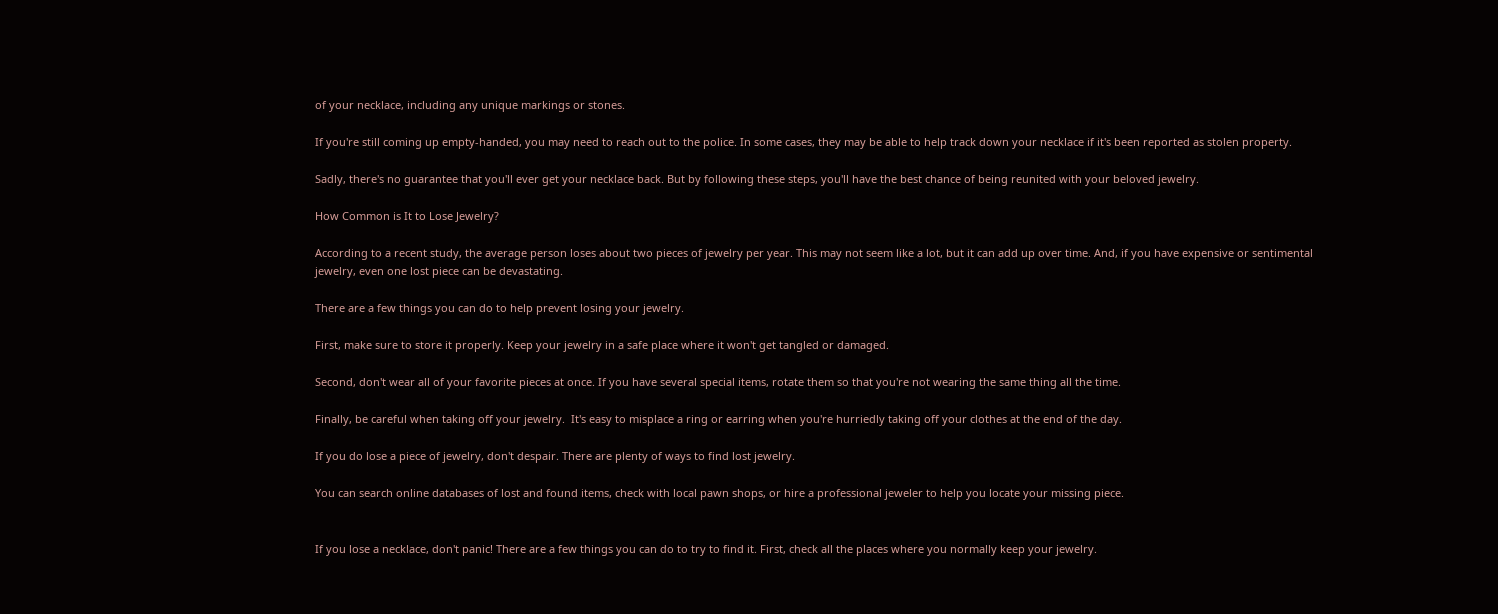of your necklace, including any unique markings or stones.

If you're still coming up empty-handed, you may need to reach out to the police. In some cases, they may be able to help track down your necklace if it's been reported as stolen property.

Sadly, there's no guarantee that you'll ever get your necklace back. But by following these steps, you'll have the best chance of being reunited with your beloved jewelry.

How Common is It to Lose Jewelry?

According to a recent study, the average person loses about two pieces of jewelry per year. This may not seem like a lot, but it can add up over time. And, if you have expensive or sentimental jewelry, even one lost piece can be devastating.

There are a few things you can do to help prevent losing your jewelry.

First, make sure to store it properly. Keep your jewelry in a safe place where it won't get tangled or damaged.

Second, don't wear all of your favorite pieces at once. If you have several special items, rotate them so that you're not wearing the same thing all the time.

Finally, be careful when taking off your jewelry.  It's easy to misplace a ring or earring when you're hurriedly taking off your clothes at the end of the day.

If you do lose a piece of jewelry, don't despair. There are plenty of ways to find lost jewelry.

You can search online databases of lost and found items, check with local pawn shops, or hire a professional jeweler to help you locate your missing piece.


If you lose a necklace, don't panic! There are a few things you can do to try to find it. First, check all the places where you normally keep your jewelry.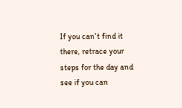If you can't find it there, retrace your steps for the day and see if you can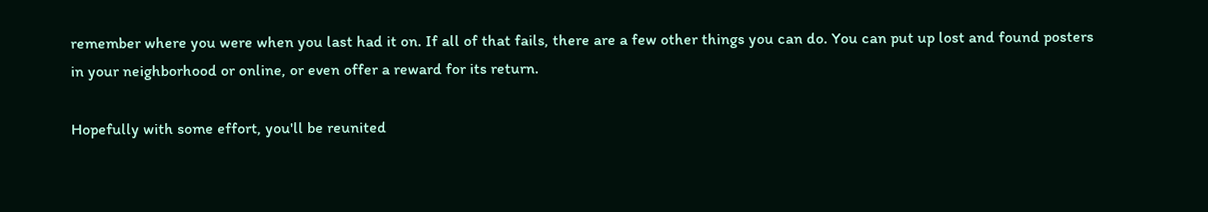remember where you were when you last had it on. If all of that fails, there are a few other things you can do. You can put up lost and found posters in your neighborhood or online, or even offer a reward for its return.

Hopefully with some effort, you'll be reunited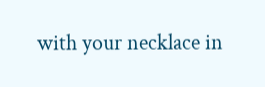with your necklace in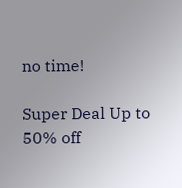no time!

Super Deal Up to 50% off